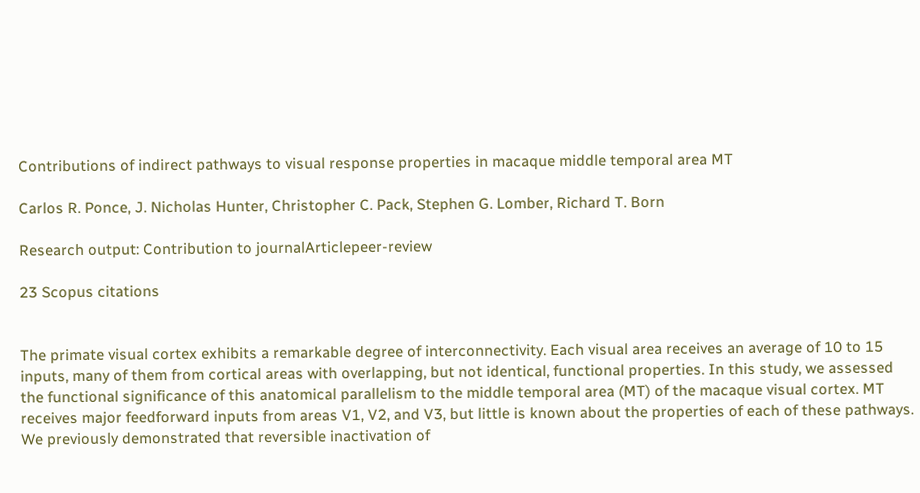Contributions of indirect pathways to visual response properties in macaque middle temporal area MT

Carlos R. Ponce, J. Nicholas Hunter, Christopher C. Pack, Stephen G. Lomber, Richard T. Born

Research output: Contribution to journalArticlepeer-review

23 Scopus citations


The primate visual cortex exhibits a remarkable degree of interconnectivity. Each visual area receives an average of 10 to 15 inputs, many of them from cortical areas with overlapping, but not identical, functional properties. In this study, we assessed the functional significance of this anatomical parallelism to the middle temporal area (MT) of the macaque visual cortex. MT receives major feedforward inputs from areas V1, V2, and V3, but little is known about the properties of each of these pathways. We previously demonstrated that reversible inactivation of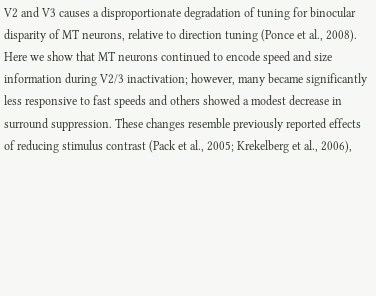V2 and V3 causes a disproportionate degradation of tuning for binocular disparity of MT neurons, relative to direction tuning (Ponce et al., 2008). Here we show that MT neurons continued to encode speed and size information during V2/3 inactivation; however, many became significantly less responsive to fast speeds and others showed a modest decrease in surround suppression. These changes resemble previously reported effects of reducing stimulus contrast (Pack et al., 2005; Krekelberg et al., 2006),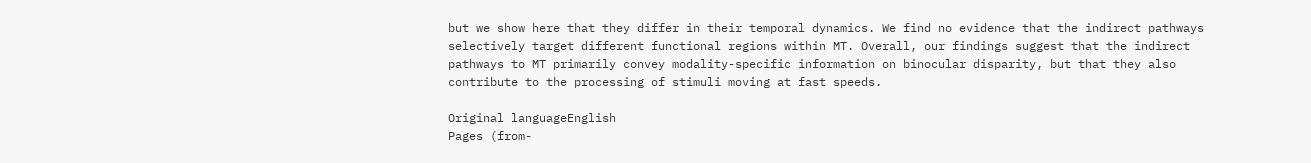but we show here that they differ in their temporal dynamics. We find no evidence that the indirect pathways selectively target different functional regions within MT. Overall, our findings suggest that the indirect pathways to MT primarily convey modality-specific information on binocular disparity, but that they also contribute to the processing of stimuli moving at fast speeds.

Original languageEnglish
Pages (from-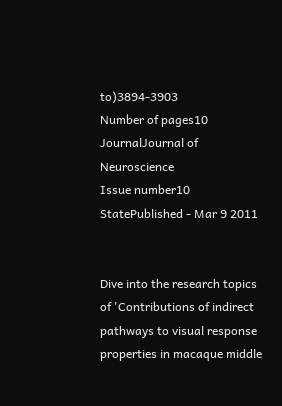to)3894-3903
Number of pages10
JournalJournal of Neuroscience
Issue number10
StatePublished - Mar 9 2011


Dive into the research topics of 'Contributions of indirect pathways to visual response properties in macaque middle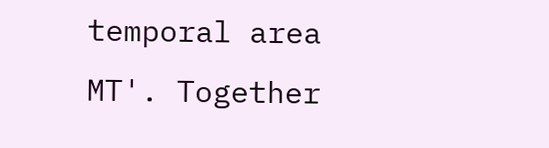temporal area MT'. Together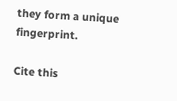they form a unique fingerprint.

Cite this